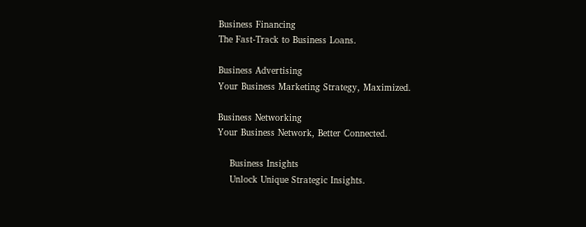Business Financing
The Fast-Track to Business Loans.

Business Advertising
Your Business Marketing Strategy, Maximized.

Business Networking
Your Business Network, Better Connected.

    Business Insights
    Unlock Unique Strategic Insights.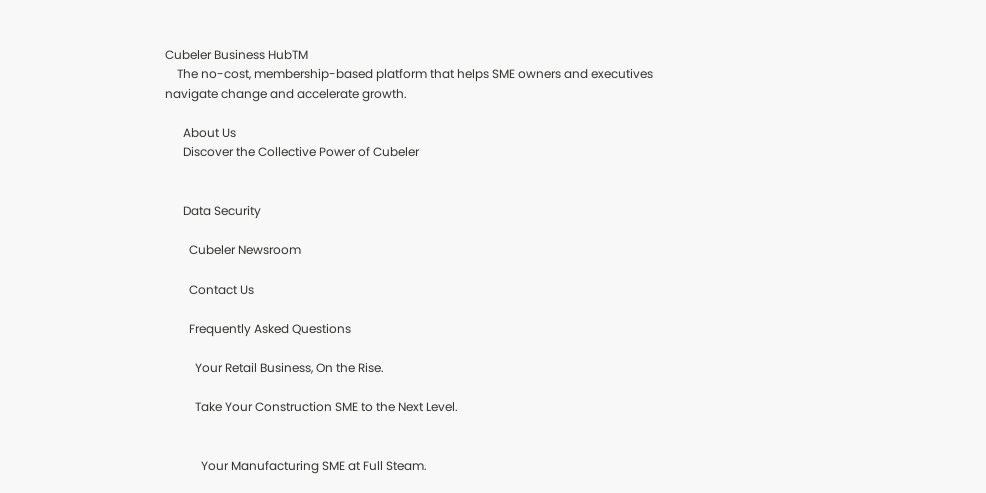Cubeler Business HubTM
    The no-cost, membership-based platform that helps SME owners and executives navigate change and accelerate growth.

      About Us
      Discover the Collective Power of Cubeler


      Data Security

        Cubeler Newsroom

        Contact Us

        Frequently Asked Questions

          Your Retail Business, On the Rise.

          Take Your Construction SME to the Next Level.


            Your Manufacturing SME at Full Steam.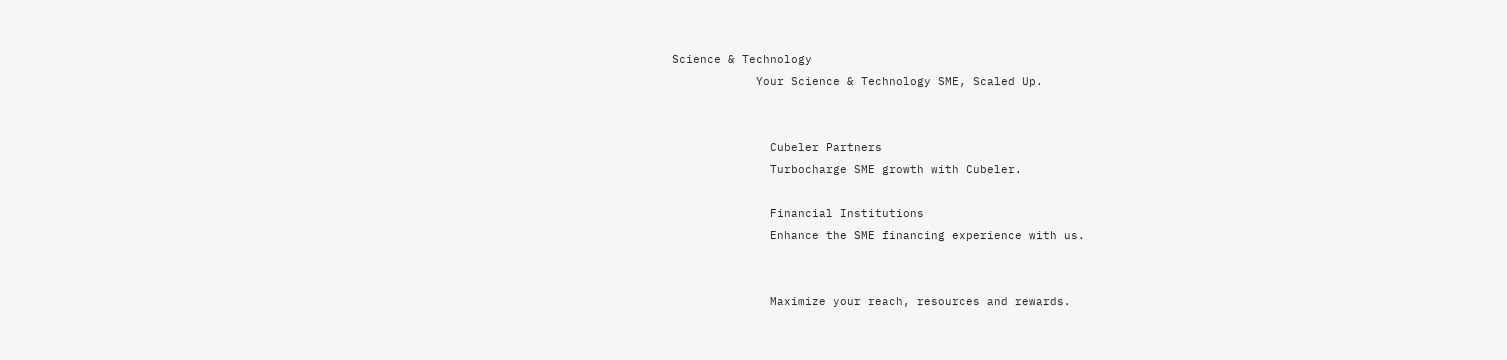Science & Technology
            Your Science & Technology SME, Scaled Up.


              Cubeler Partners
              Turbocharge SME growth with Cubeler.

              Financial Institutions
              Enhance the SME financing experience with us.


              Maximize your reach, resources and rewards.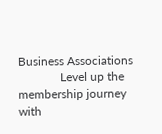Business Associations
              Level up the membership journey with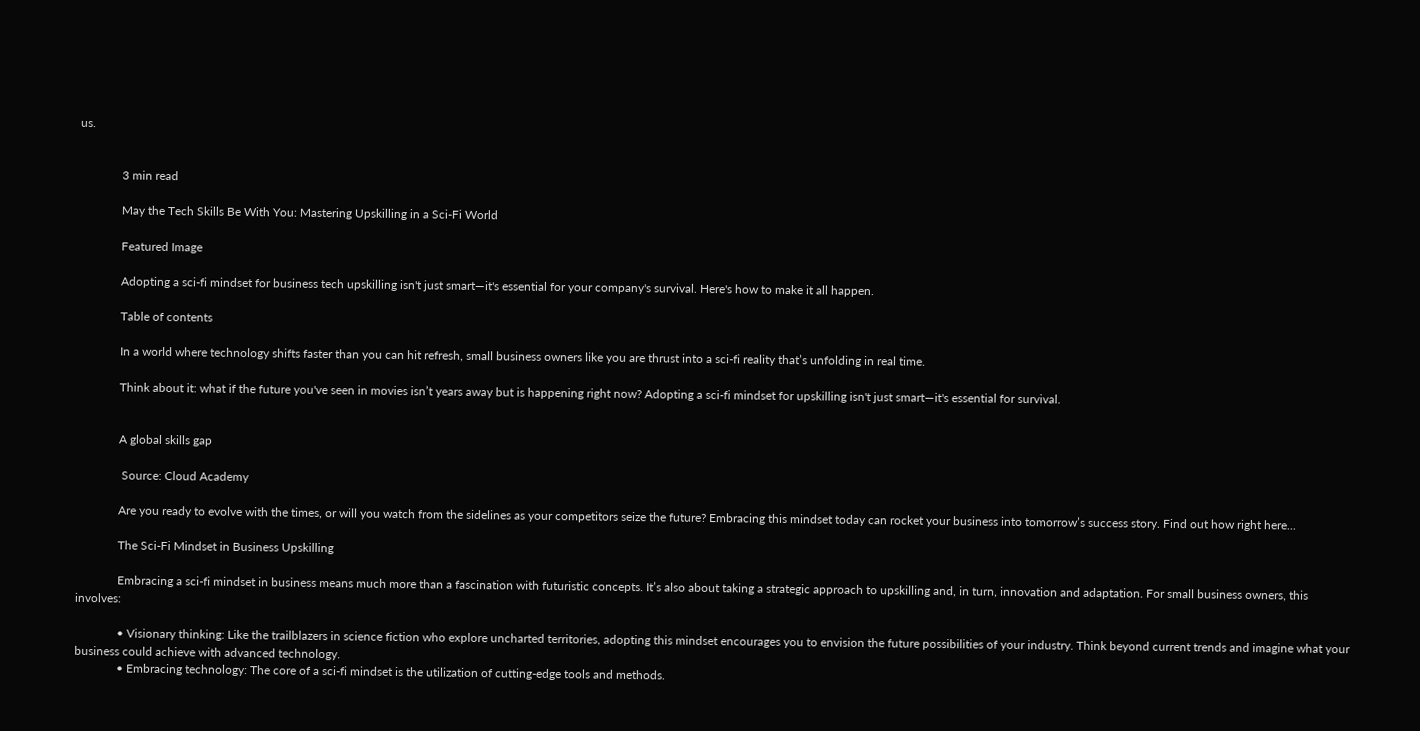us.


              3 min read

              May the Tech Skills Be With You: Mastering Upskilling in a Sci-Fi World

              Featured Image

              Adopting a sci-fi mindset for business tech upskilling isn't just smart—it's essential for your company's survival. Here's how to make it all happen.

              Table of contents

              In a world where technology shifts faster than you can hit refresh, small business owners like you are thrust into a sci-fi reality that’s unfolding in real time.

              Think about it: what if the future you've seen in movies isn’t years away but is happening right now? Adopting a sci-fi mindset for upskilling isn't just smart—it's essential for survival.


              A global skills gap

               Source: Cloud Academy

              Are you ready to evolve with the times, or will you watch from the sidelines as your competitors seize the future? Embracing this mindset today can rocket your business into tomorrow’s success story. Find out how right here...

              The Sci-Fi Mindset in Business Upskilling

              Embracing a sci-fi mindset in business means much more than a fascination with futuristic concepts. It’s also about taking a strategic approach to upskilling and, in turn, innovation and adaptation. For small business owners, this involves:

              • Visionary thinking: Like the trailblazers in science fiction who explore uncharted territories, adopting this mindset encourages you to envision the future possibilities of your industry. Think beyond current trends and imagine what your business could achieve with advanced technology.
              • Embracing technology: The core of a sci-fi mindset is the utilization of cutting-edge tools and methods.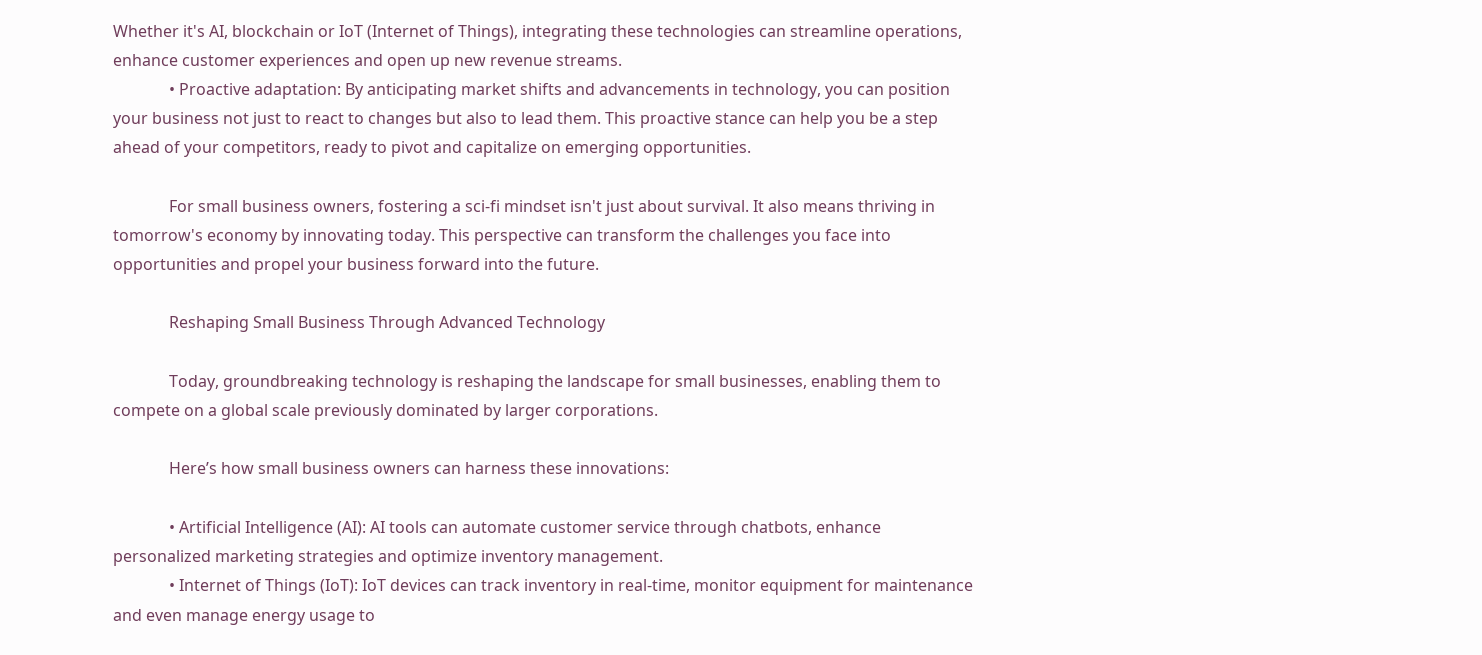Whether it's AI, blockchain or IoT (Internet of Things), integrating these technologies can streamline operations, enhance customer experiences and open up new revenue streams.
              • Proactive adaptation: By anticipating market shifts and advancements in technology, you can position your business not just to react to changes but also to lead them. This proactive stance can help you be a step ahead of your competitors, ready to pivot and capitalize on emerging opportunities.

              For small business owners, fostering a sci-fi mindset isn't just about survival. It also means thriving in tomorrow's economy by innovating today. This perspective can transform the challenges you face into opportunities and propel your business forward into the future.

              Reshaping Small Business Through Advanced Technology

              Today, groundbreaking technology is reshaping the landscape for small businesses, enabling them to compete on a global scale previously dominated by larger corporations.

              Here’s how small business owners can harness these innovations:

              • Artificial Intelligence (AI): AI tools can automate customer service through chatbots, enhance personalized marketing strategies and optimize inventory management.
              • Internet of Things (IoT): IoT devices can track inventory in real-time, monitor equipment for maintenance and even manage energy usage to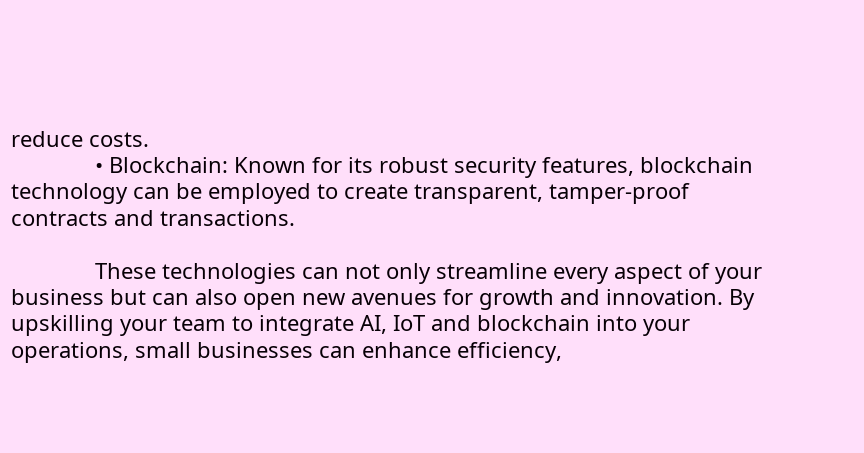reduce costs.
              • Blockchain: Known for its robust security features, blockchain technology can be employed to create transparent, tamper-proof contracts and transactions.

              These technologies can not only streamline every aspect of your business but can also open new avenues for growth and innovation. By upskilling your team to integrate AI, IoT and blockchain into your operations, small businesses can enhance efficiency,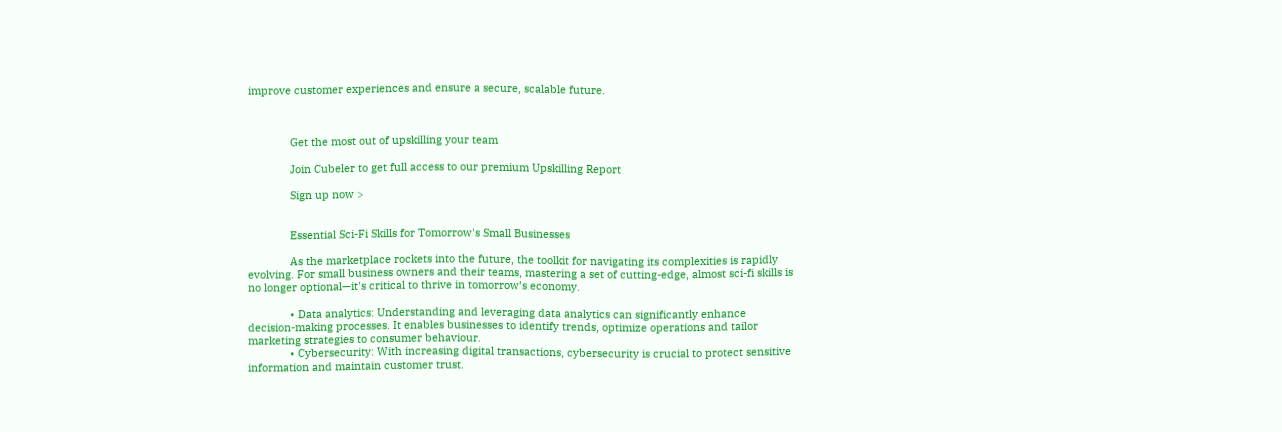improve customer experiences and ensure a secure, scalable future.



              Get the most out of upskilling your team

              Join Cubeler to get full access to our premium Upskilling Report

              Sign up now >


              Essential Sci-Fi Skills for Tomorrow's Small Businesses

              As the marketplace rockets into the future, the toolkit for navigating its complexities is rapidly evolving. For small business owners and their teams, mastering a set of cutting-edge, almost sci-fi skills is no longer optional—it's critical to thrive in tomorrow’s economy.

              • Data analytics: Understanding and leveraging data analytics can significantly enhance decision-making processes. It enables businesses to identify trends, optimize operations and tailor marketing strategies to consumer behaviour.
              • Cybersecurity: With increasing digital transactions, cybersecurity is crucial to protect sensitive information and maintain customer trust.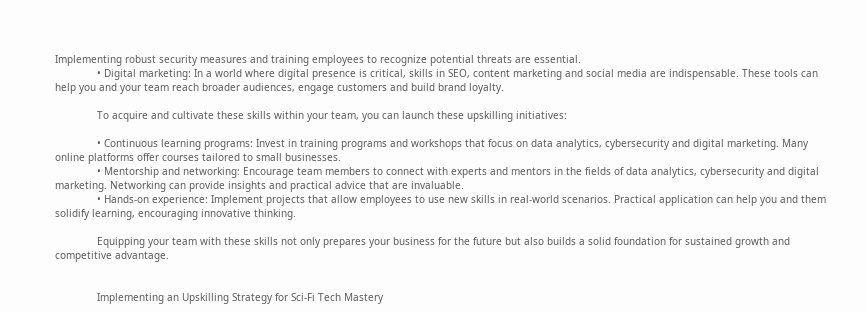Implementing robust security measures and training employees to recognize potential threats are essential.
              • Digital marketing: In a world where digital presence is critical, skills in SEO, content marketing and social media are indispensable. These tools can help you and your team reach broader audiences, engage customers and build brand loyalty.

              To acquire and cultivate these skills within your team, you can launch these upskilling initiatives:

              • Continuous learning programs: Invest in training programs and workshops that focus on data analytics, cybersecurity and digital marketing. Many online platforms offer courses tailored to small businesses.
              • Mentorship and networking: Encourage team members to connect with experts and mentors in the fields of data analytics, cybersecurity and digital marketing. Networking can provide insights and practical advice that are invaluable.
              • Hands-on experience: Implement projects that allow employees to use new skills in real-world scenarios. Practical application can help you and them solidify learning, encouraging innovative thinking.

              Equipping your team with these skills not only prepares your business for the future but also builds a solid foundation for sustained growth and competitive advantage.


              Implementing an Upskilling Strategy for Sci-Fi Tech Mastery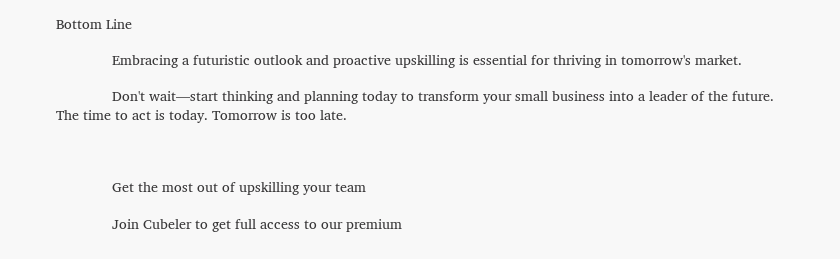Bottom Line

              Embracing a futuristic outlook and proactive upskilling is essential for thriving in tomorrow's market.

              Don't wait—start thinking and planning today to transform your small business into a leader of the future. The time to act is today. Tomorrow is too late.



              Get the most out of upskilling your team

              Join Cubeler to get full access to our premium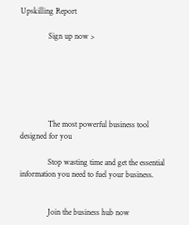Upskilling Report

              Sign up now >






              The most powerful business tool designed for you

              Stop wasting time and get the essential information you need to fuel your business.


              Join the business hub now